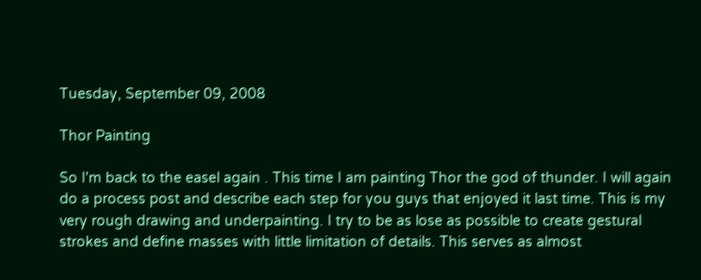Tuesday, September 09, 2008

Thor Painting

So I'm back to the easel again . This time I am painting Thor the god of thunder. I will again do a process post and describe each step for you guys that enjoyed it last time. This is my very rough drawing and underpainting. I try to be as lose as possible to create gestural strokes and define masses with little limitation of details. This serves as almost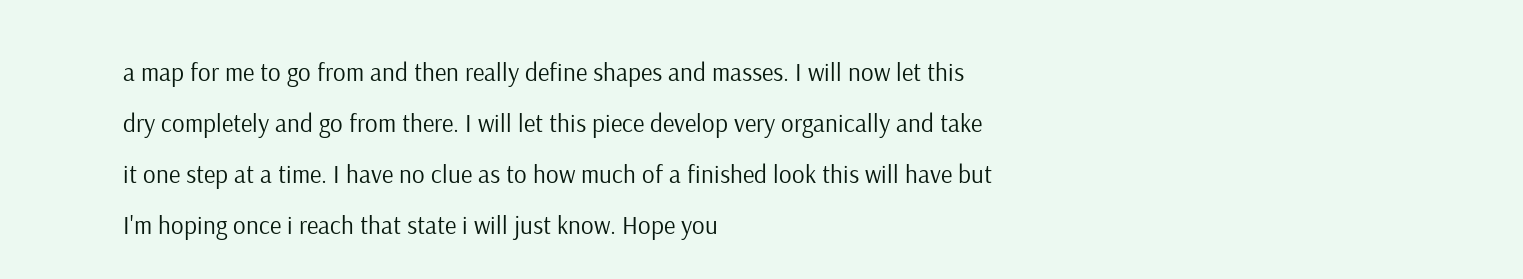a map for me to go from and then really define shapes and masses. I will now let this dry completely and go from there. I will let this piece develop very organically and take it one step at a time. I have no clue as to how much of a finished look this will have but I'm hoping once i reach that state i will just know. Hope you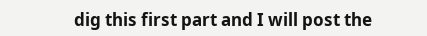dig this first part and I will post the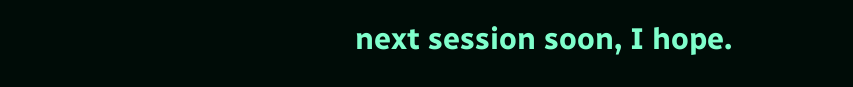next session soon, I hope.